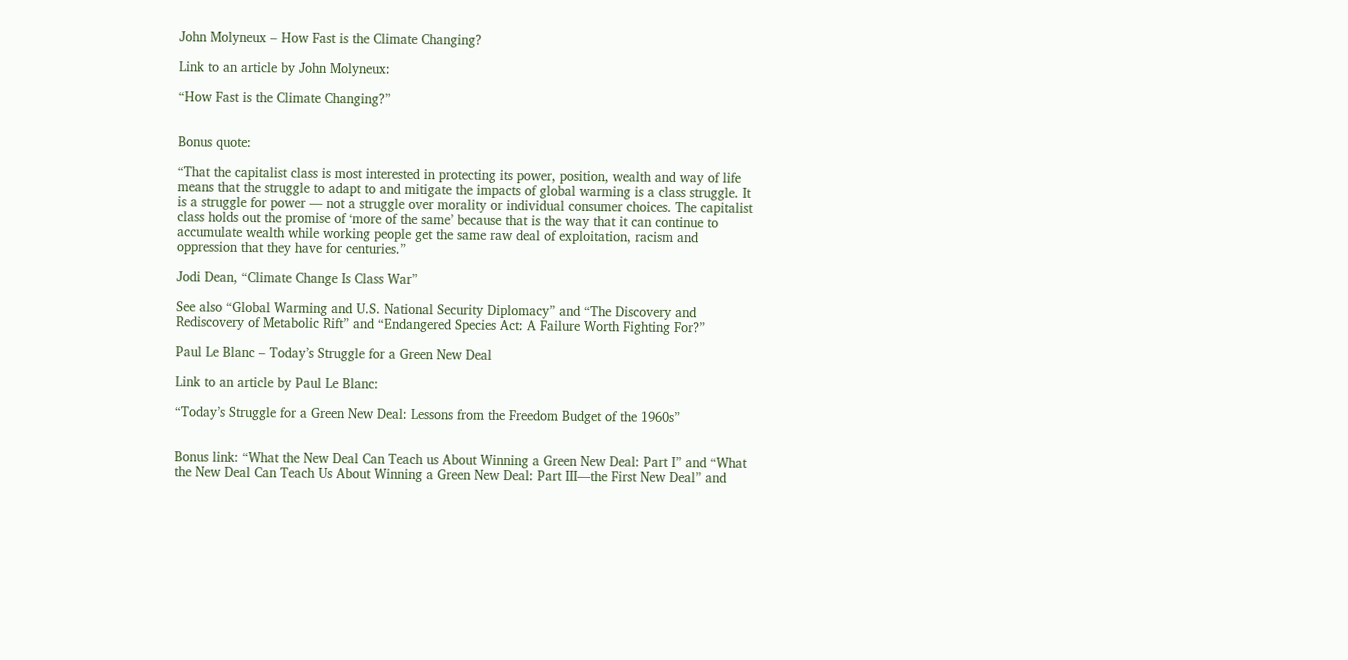John Molyneux – How Fast is the Climate Changing?

Link to an article by John Molyneux:

“How Fast is the Climate Changing?”


Bonus quote:

“That the capitalist class is most interested in protecting its power, position, wealth and way of life means that the struggle to adapt to and mitigate the impacts of global warming is a class struggle. It is a struggle for power — not a struggle over morality or individual consumer choices. The capitalist class holds out the promise of ‘more of the same’ because that is the way that it can continue to accumulate wealth while working people get the same raw deal of exploitation, racism and oppression that they have for centuries.”

Jodi Dean, “Climate Change Is Class War”

See also “Global Warming and U.S. National Security Diplomacy” and “The Discovery and Rediscovery of Metabolic Rift” and “Endangered Species Act: A Failure Worth Fighting For?”

Paul Le Blanc – Today’s Struggle for a Green New Deal

Link to an article by Paul Le Blanc:

“Today’s Struggle for a Green New Deal: Lessons from the Freedom Budget of the 1960s”


Bonus link: “What the New Deal Can Teach us About Winning a Green New Deal: Part I” and “What the New Deal Can Teach Us About Winning a Green New Deal: Part III—the First New Deal” and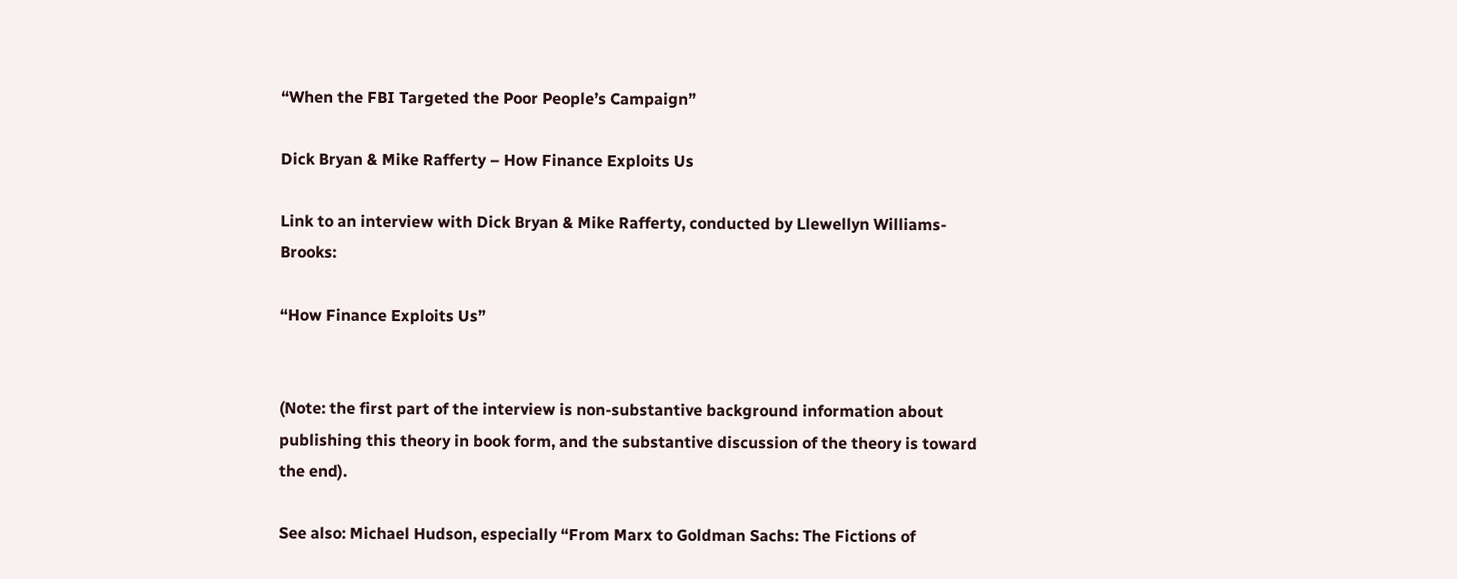“When the FBI Targeted the Poor People’s Campaign”

Dick Bryan & Mike Rafferty – How Finance Exploits Us

Link to an interview with Dick Bryan & Mike Rafferty, conducted by Llewellyn Williams-Brooks:

“How Finance Exploits Us”


(Note: the first part of the interview is non-substantive background information about publishing this theory in book form, and the substantive discussion of the theory is toward the end).

See also: Michael Hudson, especially “From Marx to Goldman Sachs: The Fictions of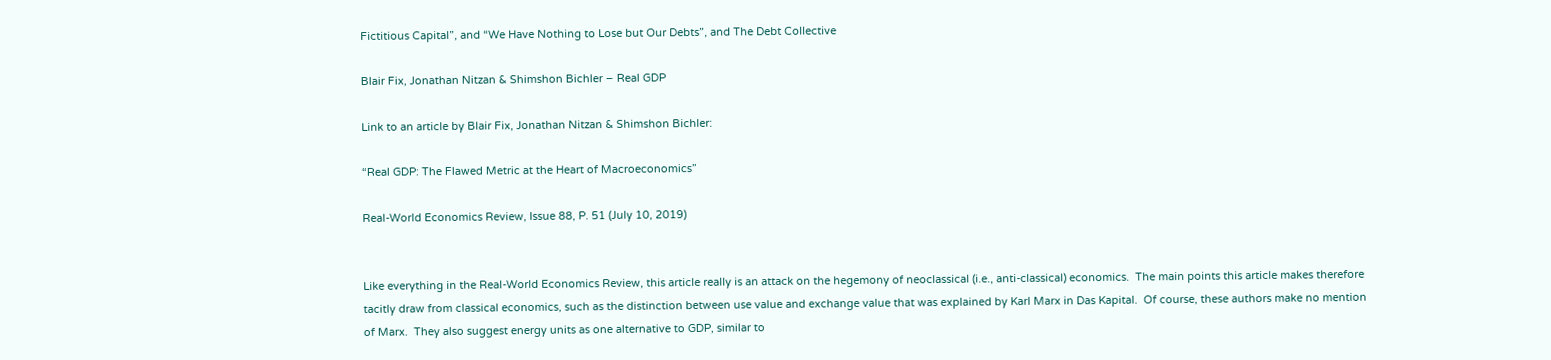Fictitious Capital”, and “We Have Nothing to Lose but Our Debts”, and The Debt Collective

Blair Fix, Jonathan Nitzan & Shimshon Bichler – Real GDP

Link to an article by Blair Fix, Jonathan Nitzan & Shimshon Bichler:

“Real GDP: The Flawed Metric at the Heart of Macroeconomics”

Real-World Economics Review, Issue 88, P. 51 (July 10, 2019)


Like everything in the Real-World Economics Review, this article really is an attack on the hegemony of neoclassical (i.e., anti-classical) economics.  The main points this article makes therefore tacitly draw from classical economics, such as the distinction between use value and exchange value that was explained by Karl Marx in Das Kapital.  Of course, these authors make no mention of Marx.  They also suggest energy units as one alternative to GDP, similar to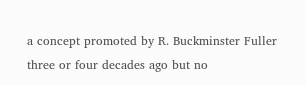a concept promoted by R. Buckminster Fuller three or four decades ago but no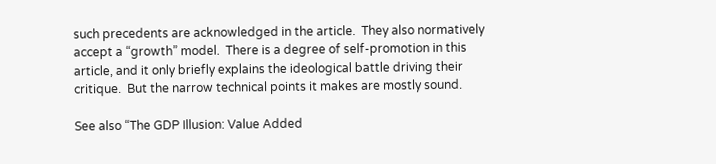such precedents are acknowledged in the article.  They also normatively accept a “growth” model.  There is a degree of self-promotion in this article, and it only briefly explains the ideological battle driving their critique.  But the narrow technical points it makes are mostly sound.

See also “The GDP Illusion: Value Added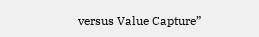versus Value Capture”